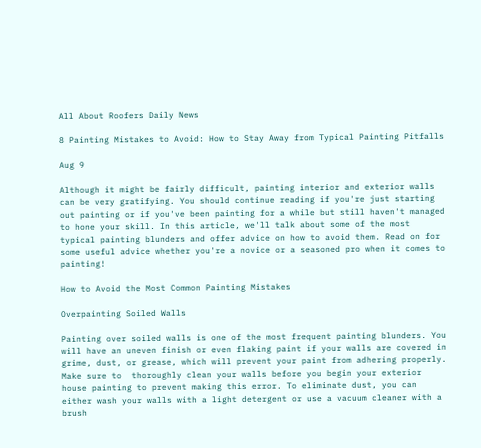All About Roofers Daily News

8 Painting Mistakes to Avoid: How to Stay Away from Typical Painting Pitfalls

Aug 9

Although it might be fairly difficult, painting interior and exterior walls can be very gratifying. You should continue reading if you're just starting out painting or if you've been painting for a while but still haven't managed to hone your skill. In this article, we'll talk about some of the most typical painting blunders and offer advice on how to avoid them. Read on for some useful advice whether you're a novice or a seasoned pro when it comes to painting!

How to Avoid the Most Common Painting Mistakes

Overpainting Soiled Walls

Painting over soiled walls is one of the most frequent painting blunders. You will have an uneven finish or even flaking paint if your walls are covered in grime, dust, or grease, which will prevent your paint from adhering properly. Make sure to  thoroughly clean your walls before you begin your exterior house painting to prevent making this error. To eliminate dust, you can either wash your walls with a light detergent or use a vacuum cleaner with a brush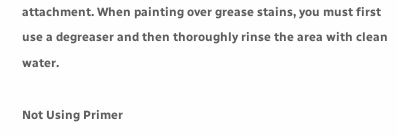attachment. When painting over grease stains, you must first use a degreaser and then thoroughly rinse the area with clean water.

Not Using Primer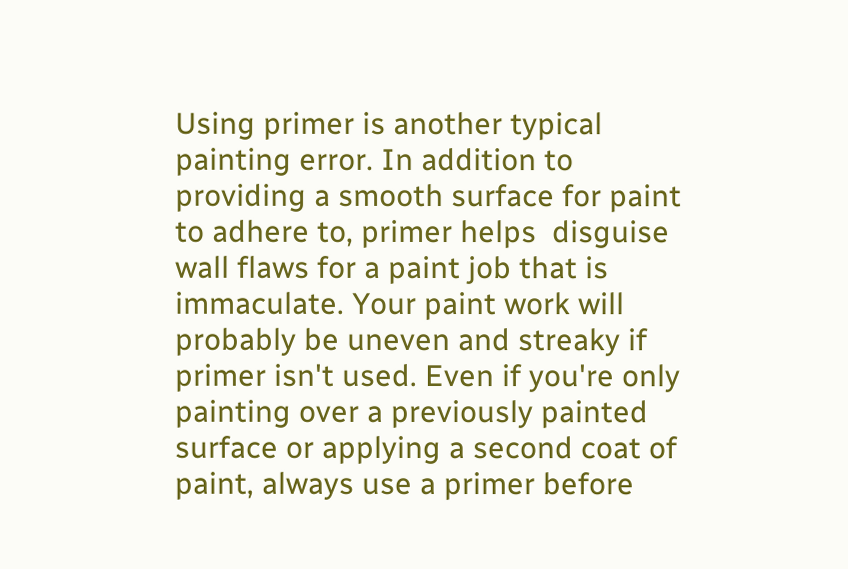Using primer is another typical painting error. In addition to providing a smooth surface for paint to adhere to, primer helps  disguise wall flaws for a paint job that is immaculate. Your paint work will probably be uneven and streaky if primer isn't used. Even if you're only painting over a previously painted surface or applying a second coat of paint, always use a primer before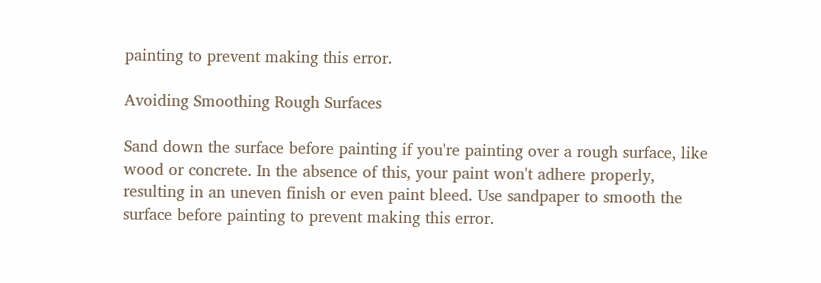painting to prevent making this error.

Avoiding Smoothing Rough Surfaces

Sand down the surface before painting if you're painting over a rough surface, like wood or concrete. In the absence of this, your paint won't adhere properly, resulting in an uneven finish or even paint bleed. Use sandpaper to smooth the surface before painting to prevent making this error.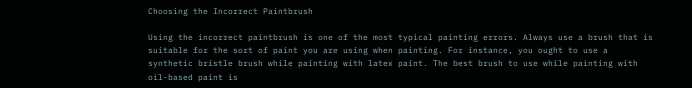Choosing the Incorrect Paintbrush

Using the incorrect paintbrush is one of the most typical painting errors. Always use a brush that is suitable for the sort of paint you are using when painting. For instance, you ought to use a synthetic bristle brush while painting with latex paint. The best brush to use while painting with oil-based paint is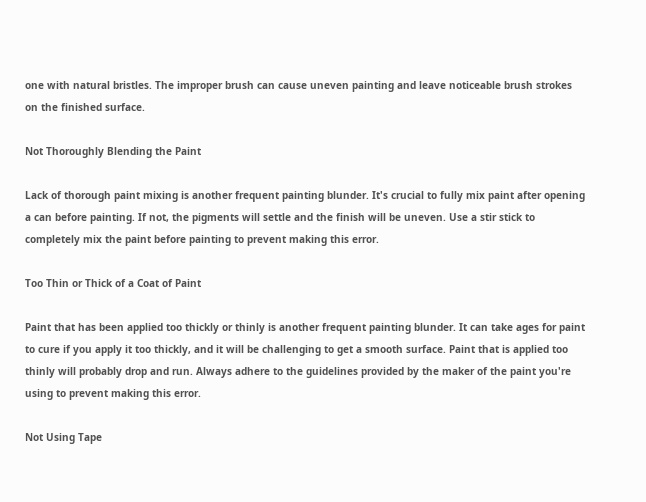one with natural bristles. The improper brush can cause uneven painting and leave noticeable brush strokes on the finished surface.

Not Thoroughly Blending the Paint

Lack of thorough paint mixing is another frequent painting blunder. It's crucial to fully mix paint after opening a can before painting. If not, the pigments will settle and the finish will be uneven. Use a stir stick to completely mix the paint before painting to prevent making this error.

Too Thin or Thick of a Coat of Paint

Paint that has been applied too thickly or thinly is another frequent painting blunder. It can take ages for paint to cure if you apply it too thickly, and it will be challenging to get a smooth surface. Paint that is applied too thinly will probably drop and run. Always adhere to the guidelines provided by the maker of the paint you're using to prevent making this error.

Not Using Tape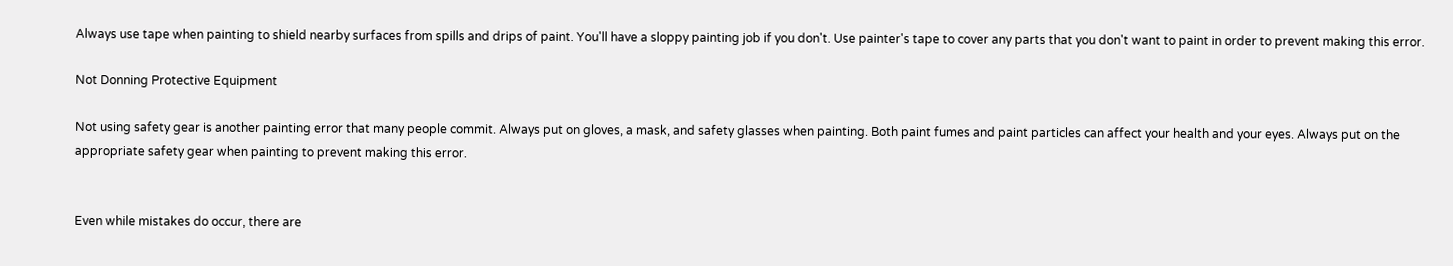Always use tape when painting to shield nearby surfaces from spills and drips of paint. You'll have a sloppy painting job if you don't. Use painter's tape to cover any parts that you don't want to paint in order to prevent making this error.

Not Donning Protective Equipment

Not using safety gear is another painting error that many people commit. Always put on gloves, a mask, and safety glasses when painting. Both paint fumes and paint particles can affect your health and your eyes. Always put on the appropriate safety gear when painting to prevent making this error.


Even while mistakes do occur, there are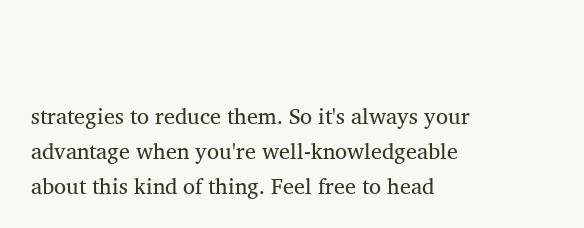strategies to reduce them. So it's always your advantage when you're well-knowledgeable about this kind of thing. Feel free to head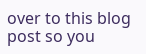over to this blog post so you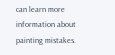can learn more information about painting mistakes.